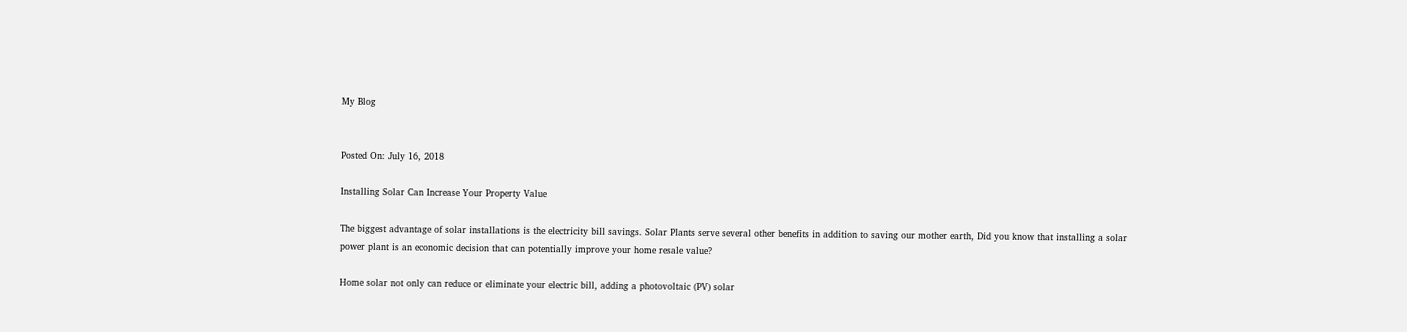My Blog


Posted On: July 16, 2018

Installing Solar Can Increase Your Property Value

The biggest advantage of solar installations is the electricity bill savings. Solar Plants serve several other benefits in addition to saving our mother earth, Did you know that installing a solar power plant is an economic decision that can potentially improve your home resale value?

Home solar not only can reduce or eliminate your electric bill, adding a photovoltaic (PV) solar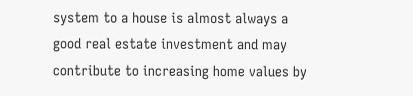system to a house is almost always a good real estate investment and may contribute to increasing home values by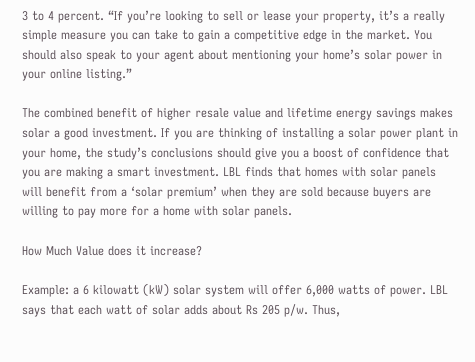3 to 4 percent. “If you’re looking to sell or lease your property, it’s a really simple measure you can take to gain a competitive edge in the market. You should also speak to your agent about mentioning your home’s solar power in your online listing.”

The combined benefit of higher resale value and lifetime energy savings makes solar a good investment. If you are thinking of installing a solar power plant in your home, the study’s conclusions should give you a boost of confidence that you are making a smart investment. LBL finds that homes with solar panels will benefit from a ‘solar premium’ when they are sold because buyers are willing to pay more for a home with solar panels.

How Much Value does it increase?

Example: a 6 kilowatt (kW) solar system will offer 6,000 watts of power. LBL says that each watt of solar adds about Rs 205 p/w. Thus,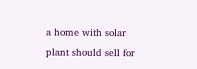a home with solar plant should sell for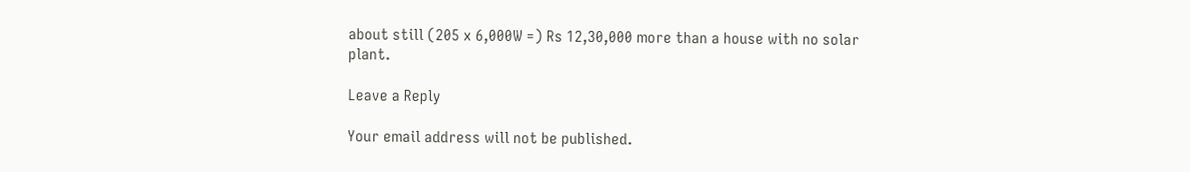about still (205 x 6,000W =) Rs 12,30,000 more than a house with no solar plant.

Leave a Reply

Your email address will not be published.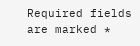Required fields are marked *